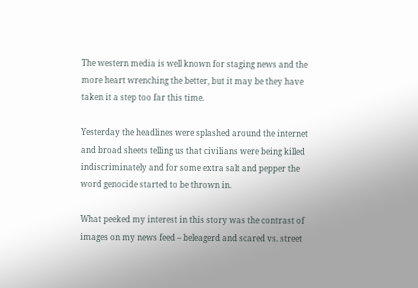The western media is well known for staging news and the more heart wrenching the better, but it may be they have taken it a step too far this time.

Yesterday the headlines were splashed around the internet and broad sheets telling us that civilians were being killed indiscriminately and for some extra salt and pepper the word genocide started to be thrown in.

What peeked my interest in this story was the contrast of images on my news feed – beleagerd and scared vs. street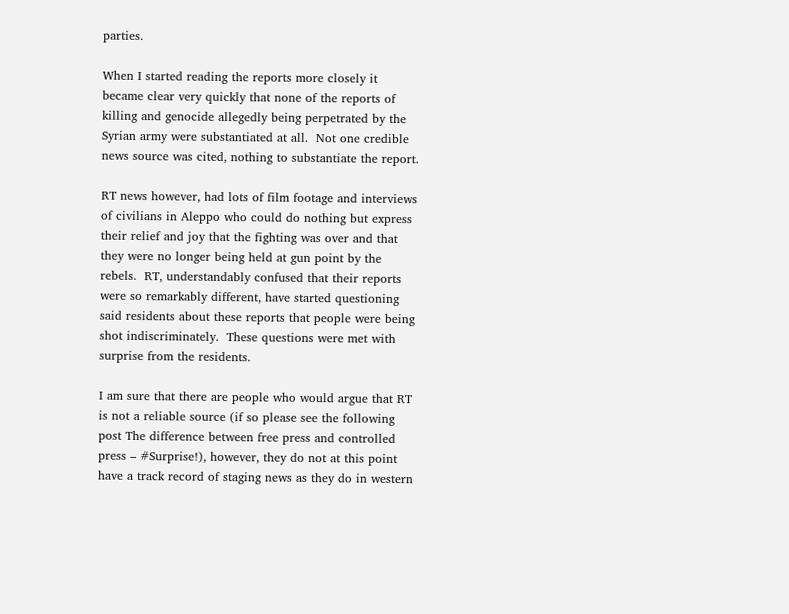parties.

When I started reading the reports more closely it became clear very quickly that none of the reports of killing and genocide allegedly being perpetrated by the Syrian army were substantiated at all.  Not one credible news source was cited, nothing to substantiate the report.

RT news however, had lots of film footage and interviews of civilians in Aleppo who could do nothing but express their relief and joy that the fighting was over and that they were no longer being held at gun point by the rebels.  RT, understandably confused that their reports were so remarkably different, have started questioning said residents about these reports that people were being shot indiscriminately.  These questions were met with surprise from the residents.

I am sure that there are people who would argue that RT is not a reliable source (if so please see the following post The difference between free press and controlled press – #Surprise!), however, they do not at this point have a track record of staging news as they do in western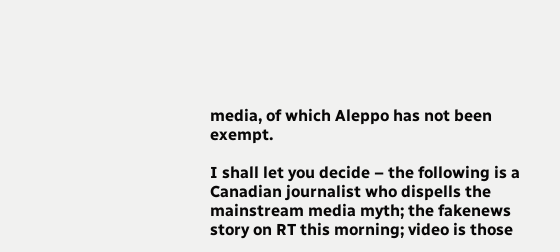media, of which Aleppo has not been exempt.

I shall let you decide – the following is a Canadian journalist who dispells the mainstream media myth; the fakenews story on RT this morning; video is those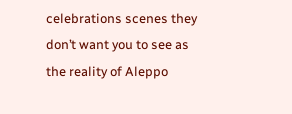celebrations scenes they don’t want you to see as the reality of Aleppo